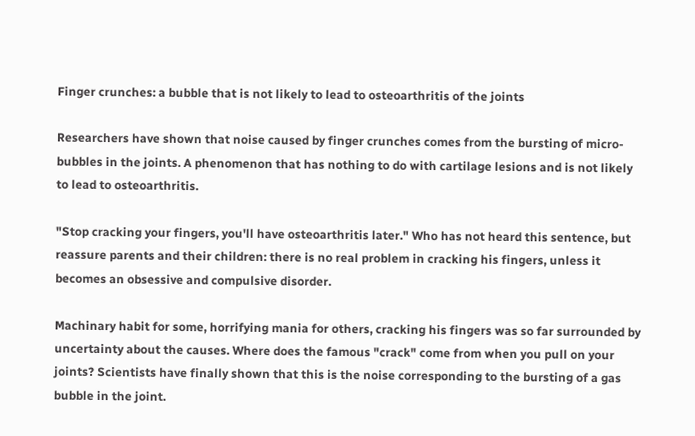Finger crunches: a bubble that is not likely to lead to osteoarthritis of the joints

Researchers have shown that noise caused by finger crunches comes from the bursting of micro-bubbles in the joints. A phenomenon that has nothing to do with cartilage lesions and is not likely to lead to osteoarthritis.

"Stop cracking your fingers, you'll have osteoarthritis later." Who has not heard this sentence, but reassure parents and their children: there is no real problem in cracking his fingers, unless it becomes an obsessive and compulsive disorder.

Machinary habit for some, horrifying mania for others, cracking his fingers was so far surrounded by uncertainty about the causes. Where does the famous "crack" come from when you pull on your joints? Scientists have finally shown that this is the noise corresponding to the bursting of a gas bubble in the joint.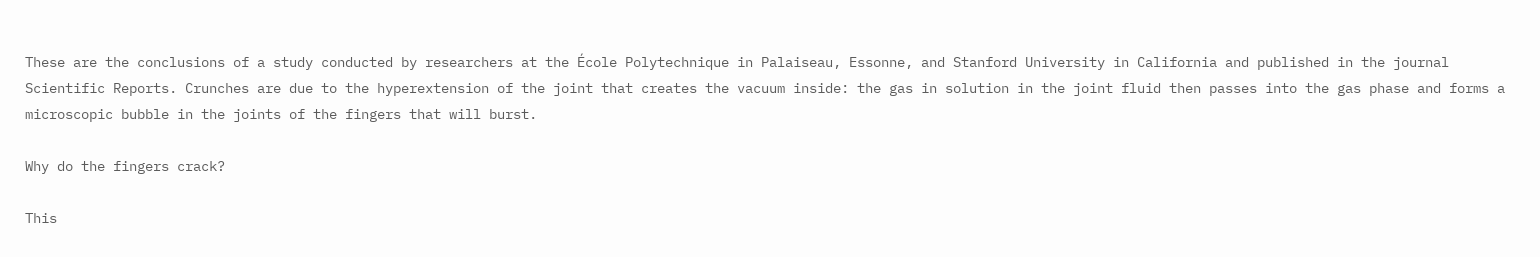These are the conclusions of a study conducted by researchers at the École Polytechnique in Palaiseau, Essonne, and Stanford University in California and published in the journal Scientific Reports. Crunches are due to the hyperextension of the joint that creates the vacuum inside: the gas in solution in the joint fluid then passes into the gas phase and forms a microscopic bubble in the joints of the fingers that will burst.

Why do the fingers crack?

This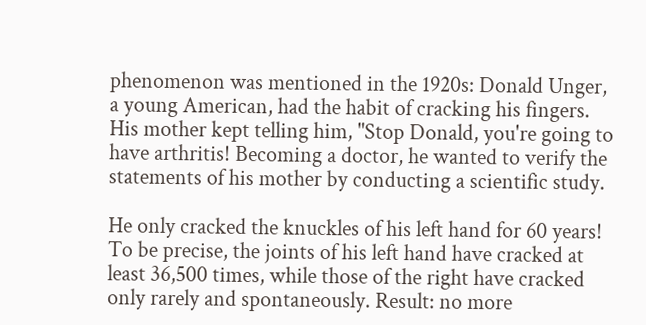phenomenon was mentioned in the 1920s: Donald Unger, a young American, had the habit of cracking his fingers. His mother kept telling him, "Stop Donald, you're going to have arthritis! Becoming a doctor, he wanted to verify the statements of his mother by conducting a scientific study.

He only cracked the knuckles of his left hand for 60 years! To be precise, the joints of his left hand have cracked at least 36,500 times, while those of the right have cracked only rarely and spontaneously. Result: no more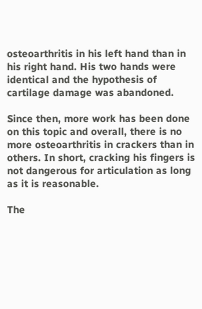osteoarthritis in his left hand than in his right hand. His two hands were identical and the hypothesis of cartilage damage was abandoned.

Since then, more work has been done on this topic and overall, there is no more osteoarthritis in crackers than in others. In short, cracking his fingers is not dangerous for articulation as long as it is reasonable.

The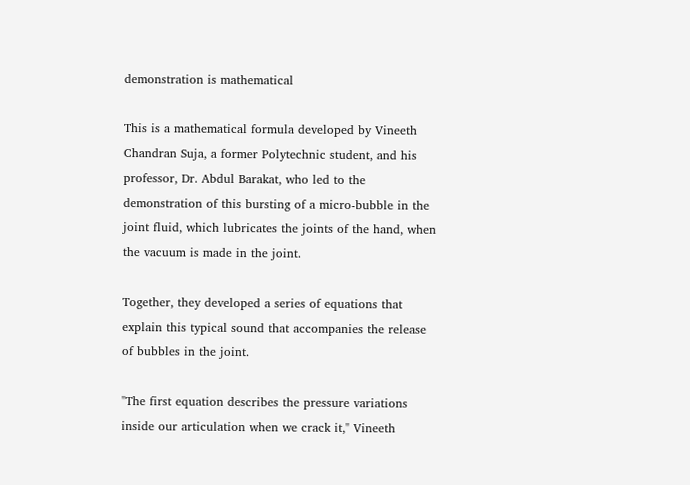demonstration is mathematical

This is a mathematical formula developed by Vineeth Chandran Suja, a former Polytechnic student, and his professor, Dr. Abdul Barakat, who led to the demonstration of this bursting of a micro-bubble in the joint fluid, which lubricates the joints of the hand, when the vacuum is made in the joint.

Together, they developed a series of equations that explain this typical sound that accompanies the release of bubbles in the joint.

"The first equation describes the pressure variations inside our articulation when we crack it," Vineeth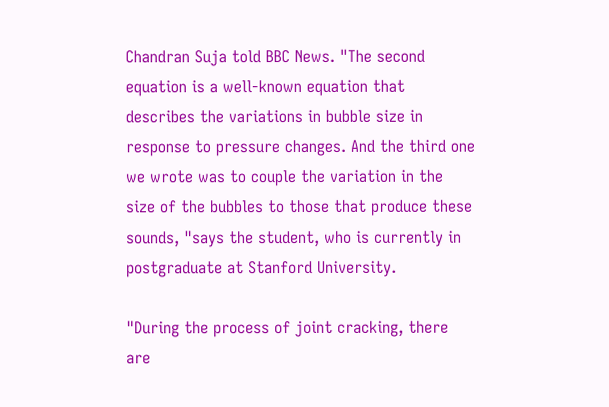Chandran Suja told BBC News. "The second equation is a well-known equation that describes the variations in bubble size in response to pressure changes. And the third one we wrote was to couple the variation in the size of the bubbles to those that produce these sounds, "says the student, who is currently in postgraduate at Stanford University.

"During the process of joint cracking, there are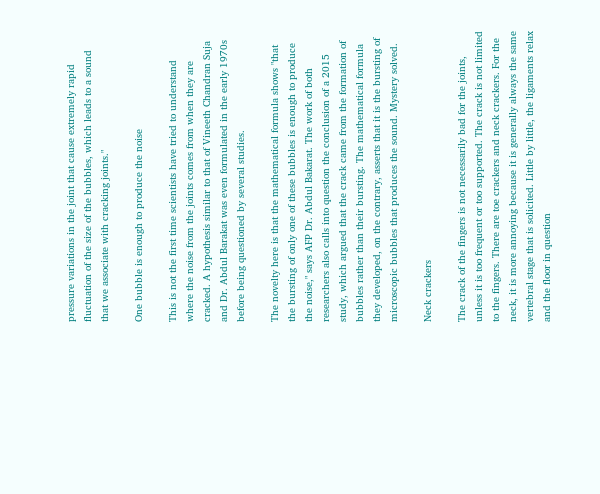pressure variations in the joint that cause extremely rapid fluctuation of the size of the bubbles, which leads to a sound that we associate with cracking joints."

One bubble is enough to produce the noise

This is not the first time scientists have tried to understand where the noise from the joints comes from when they are cracked. A hypothesis similar to that of Vineeth Chandran Suja and Dr. Abdul Barakat was even formulated in the early 1970s before being questioned by several studies.

The novelty here is that the mathematical formula shows "that the bursting of only one of these bubbles is enough to produce the noise," says AFP Dr. Abdul Bakarat. The work of both researchers also calls into question the conclusion of a 2015 study, which argued that the crack came from the formation of bubbles rather than their bursting. The mathematical formula they developed, on the contrary, asserts that it is the bursting of microscopic bubbles that produces the sound. Mystery solved.

Neck crackers

The crack of the fingers is not necessarily bad for the joints, unless it is too frequent or too supported. The crack is not limited to the fingers. There are toe crackers and neck crackers. For the neck, it is more annoying because it is generally always the same vertebral stage that is solicited. Little by little, the ligaments relax and the floor in question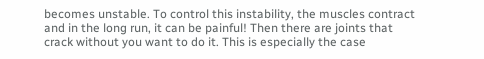becomes unstable. To control this instability, the muscles contract and in the long run, it can be painful! Then there are joints that crack without you want to do it. This is especially the case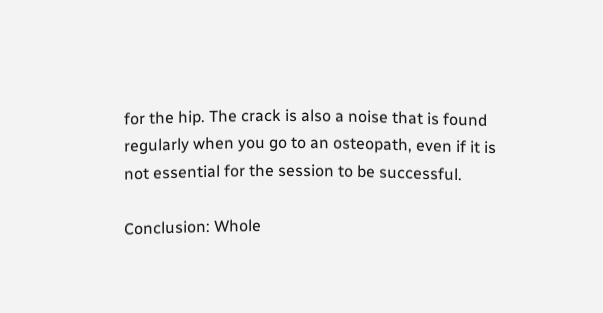for the hip. The crack is also a noise that is found regularly when you go to an osteopath, even if it is not essential for the session to be successful.

Conclusion: Whole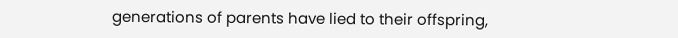generations of parents have lied to their offspring,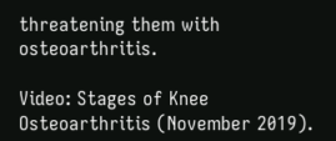threatening them with osteoarthritis.

Video: Stages of Knee Osteoarthritis (November 2019).